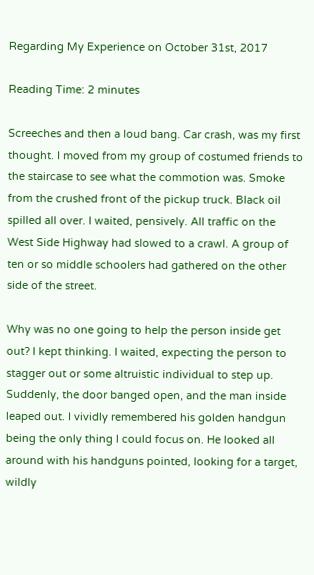Regarding My Experience on October 31st, 2017

Reading Time: 2 minutes

Screeches and then a loud bang. Car crash, was my first thought. I moved from my group of costumed friends to the staircase to see what the commotion was. Smoke from the crushed front of the pickup truck. Black oil spilled all over. I waited, pensively. All traffic on the West Side Highway had slowed to a crawl. A group of ten or so middle schoolers had gathered on the other side of the street.

Why was no one going to help the person inside get out? I kept thinking. I waited, expecting the person to stagger out or some altruistic individual to step up. Suddenly, the door banged open, and the man inside leaped out. I vividly remembered his golden handgun being the only thing I could focus on. He looked all around with his handguns pointed, looking for a target, wildly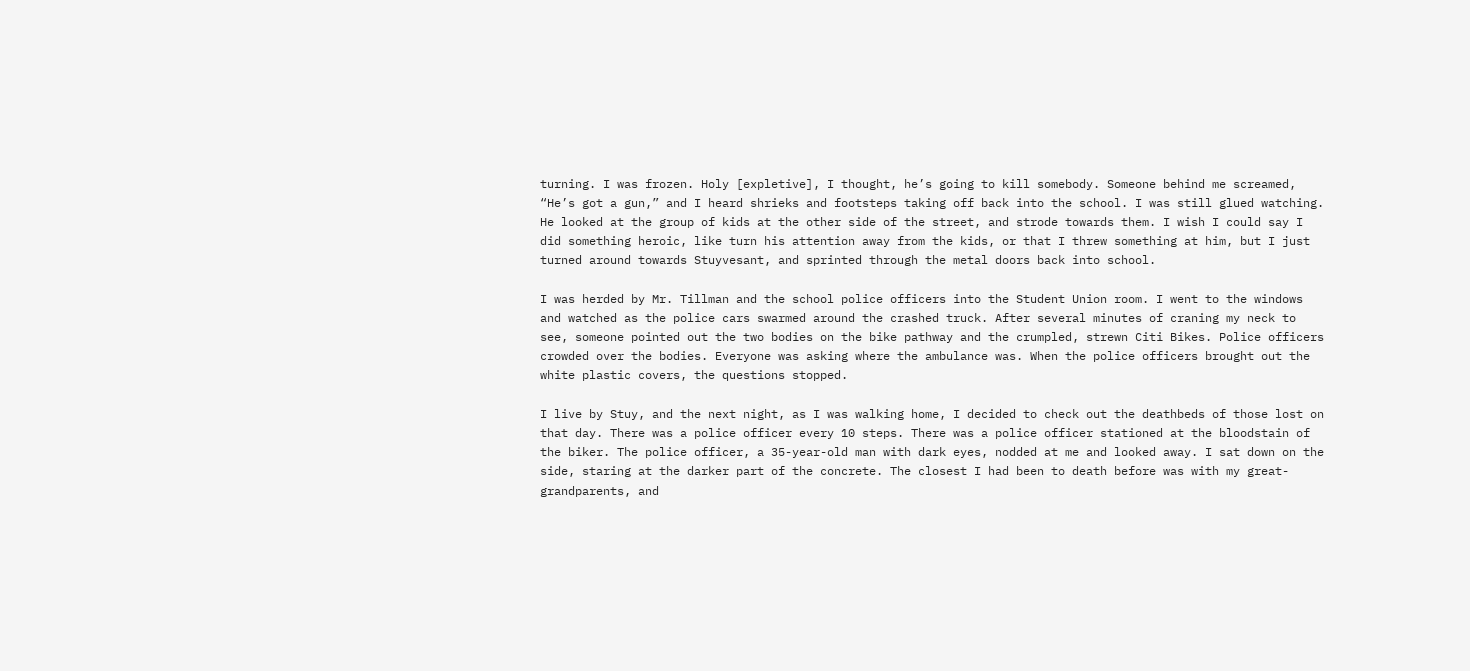turning. I was frozen. Holy [expletive], I thought, he’s going to kill somebody. Someone behind me screamed, “He’s got a gun,” and I heard shrieks and footsteps taking off back into the school. I was still glued watching. He looked at the group of kids at the other side of the street, and strode towards them. I wish I could say I did something heroic, like turn his attention away from the kids, or that I threw something at him, but I just turned around towards Stuyvesant, and sprinted through the metal doors back into school.

I was herded by Mr. Tillman and the school police officers into the Student Union room. I went to the windows and watched as the police cars swarmed around the crashed truck. After several minutes of craning my neck to see, someone pointed out the two bodies on the bike pathway and the crumpled, strewn Citi Bikes. Police officers crowded over the bodies. Everyone was asking where the ambulance was. When the police officers brought out the white plastic covers, the questions stopped.

I live by Stuy, and the next night, as I was walking home, I decided to check out the deathbeds of those lost on that day. There was a police officer every 10 steps. There was a police officer stationed at the bloodstain of the biker. The police officer, a 35-year-old man with dark eyes, nodded at me and looked away. I sat down on the side, staring at the darker part of the concrete. The closest I had been to death before was with my great-grandparents, and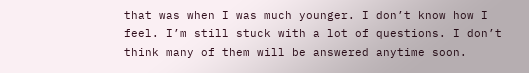that was when I was much younger. I don’t know how I feel. I’m still stuck with a lot of questions. I don’t think many of them will be answered anytime soon.